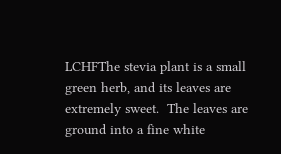LCHFThe stevia plant is a small green herb, and its leaves are extremely sweet.  The leaves are ground into a fine white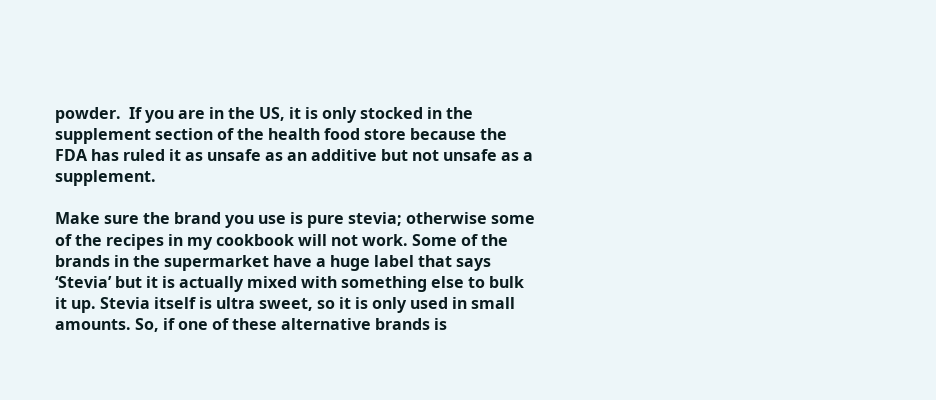powder.  If you are in the US, it is only stocked in the supplement section of the health food store because the FDA has ruled it as unsafe as an additive but not unsafe as a supplement.

Make sure the brand you use is pure stevia; otherwise some of the recipes in my cookbook will not work. Some of the brands in the supermarket have a huge label that says ‘Stevia’ but it is actually mixed with something else to bulk it up. Stevia itself is ultra sweet, so it is only used in small amounts. So, if one of these alternative brands is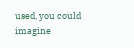used, you could imagine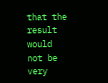that the result would not be very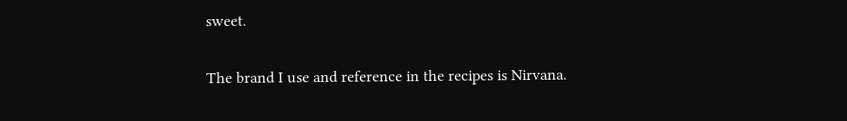sweet.

The brand I use and reference in the recipes is Nirvana.